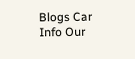Blogs Car Info Our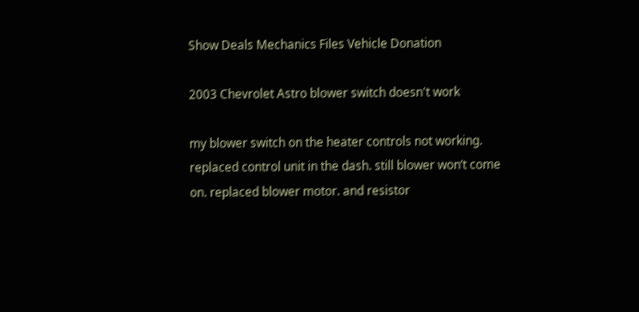Show Deals Mechanics Files Vehicle Donation

2003 Chevrolet Astro blower switch doesn't work

my blower switch on the heater controls not working. replaced control unit in the dash. still blower won’t come on. replaced blower motor. and resistor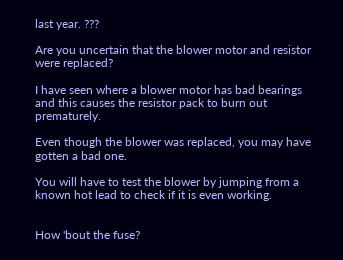last year. ???

Are you uncertain that the blower motor and resistor were replaced?

I have seen where a blower motor has bad bearings and this causes the resistor pack to burn out prematurely.

Even though the blower was replaced, you may have gotten a bad one.

You will have to test the blower by jumping from a known hot lead to check if it is even working.


How 'bout the fuse?